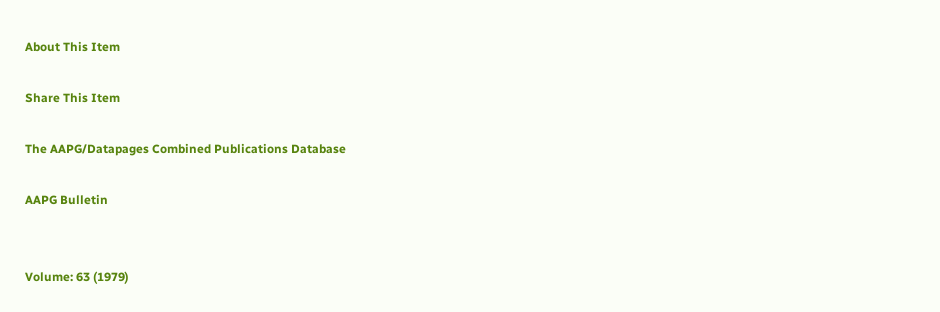About This Item

Share This Item

The AAPG/Datapages Combined Publications Database

AAPG Bulletin


Volume: 63 (1979)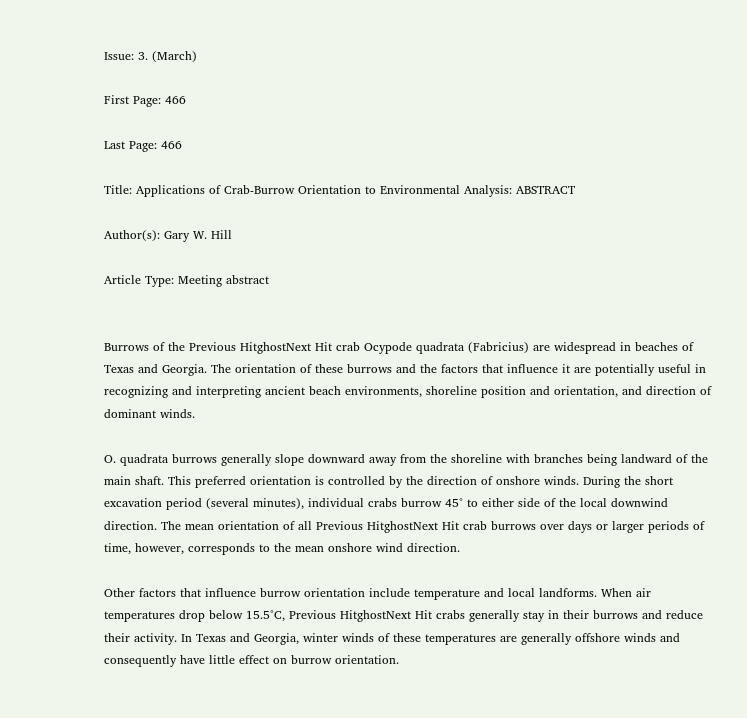Issue: 3. (March)

First Page: 466

Last Page: 466

Title: Applications of Crab-Burrow Orientation to Environmental Analysis: ABSTRACT

Author(s): Gary W. Hill

Article Type: Meeting abstract


Burrows of the Previous HitghostNext Hit crab Ocypode quadrata (Fabricius) are widespread in beaches of Texas and Georgia. The orientation of these burrows and the factors that influence it are potentially useful in recognizing and interpreting ancient beach environments, shoreline position and orientation, and direction of dominant winds.

O. quadrata burrows generally slope downward away from the shoreline with branches being landward of the main shaft. This preferred orientation is controlled by the direction of onshore winds. During the short excavation period (several minutes), individual crabs burrow 45° to either side of the local downwind direction. The mean orientation of all Previous HitghostNext Hit crab burrows over days or larger periods of time, however, corresponds to the mean onshore wind direction.

Other factors that influence burrow orientation include temperature and local landforms. When air temperatures drop below 15.5°C, Previous HitghostNext Hit crabs generally stay in their burrows and reduce their activity. In Texas and Georgia, winter winds of these temperatures are generally offshore winds and consequently have little effect on burrow orientation.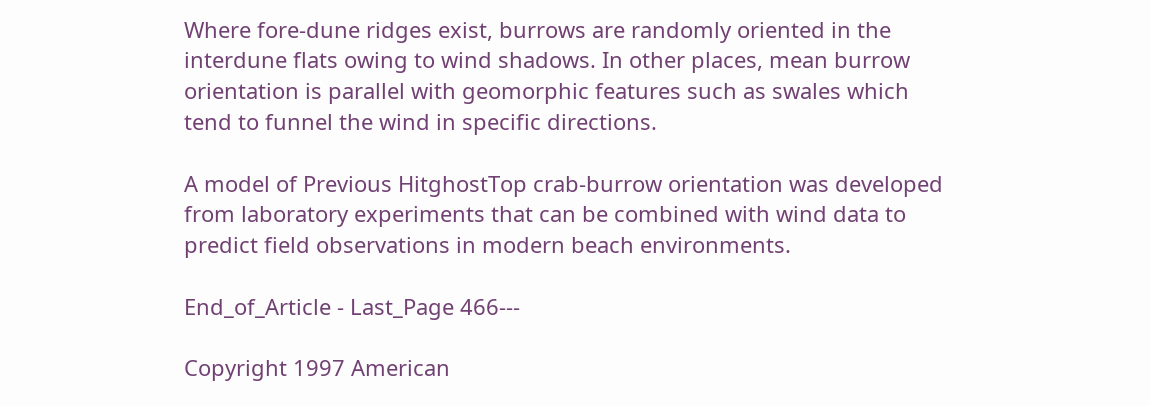Where fore-dune ridges exist, burrows are randomly oriented in the interdune flats owing to wind shadows. In other places, mean burrow orientation is parallel with geomorphic features such as swales which tend to funnel the wind in specific directions.

A model of Previous HitghostTop crab-burrow orientation was developed from laboratory experiments that can be combined with wind data to predict field observations in modern beach environments.

End_of_Article - Last_Page 466---

Copyright 1997 American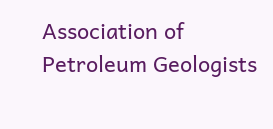Association of Petroleum Geologists